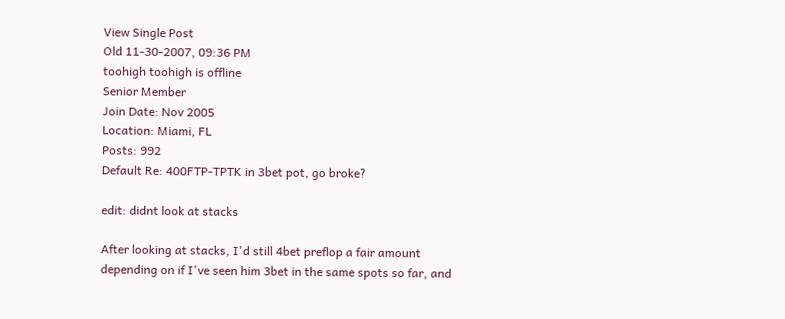View Single Post
Old 11-30-2007, 09:36 PM
toohigh toohigh is offline
Senior Member
Join Date: Nov 2005
Location: Miami, FL
Posts: 992
Default Re: 400FTP-TPTK in 3bet pot, go broke?

edit: didnt look at stacks

After looking at stacks, I'd still 4bet preflop a fair amount depending on if I've seen him 3bet in the same spots so far, and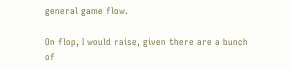general game flow.

On flop, I would raise, given there are a bunch of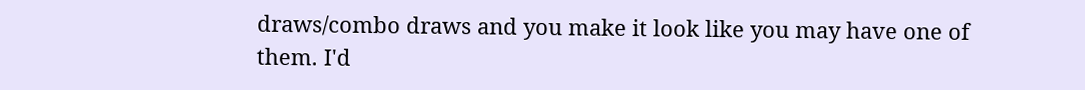draws/combo draws and you make it look like you may have one of them. I'd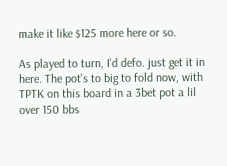make it like $125 more here or so.

As played to turn, I'd defo. just get it in here. The pot's to big to fold now, with TPTK on this board in a 3bet pot a lil over 150 bbs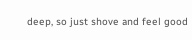deep, so just shove and feel good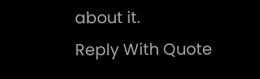about it.
Reply With Quote